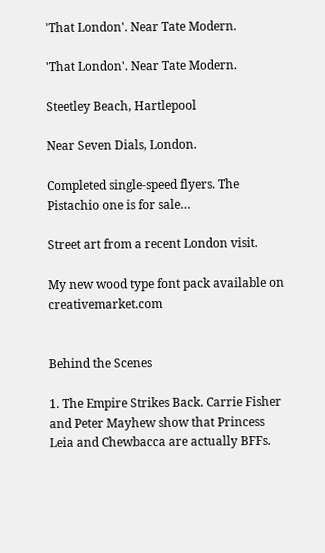'That London'. Near Tate Modern.

'That London'. Near Tate Modern.

Steetley Beach, Hartlepool

Near Seven Dials, London.

Completed single-speed flyers. The Pistachio one is for sale…

Street art from a recent London visit.

My new wood type font pack available on creativemarket.com


Behind the Scenes

1. The Empire Strikes Back. Carrie Fisher and Peter Mayhew show that Princess Leia and Chewbacca are actually BFFs.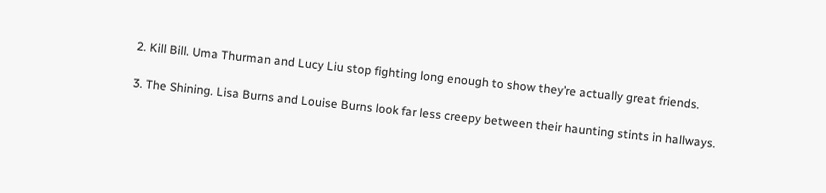2. Kill Bill. Uma Thurman and Lucy Liu stop fighting long enough to show they’re actually great friends.

3. The Shining. Lisa Burns and Louise Burns look far less creepy between their haunting stints in hallways.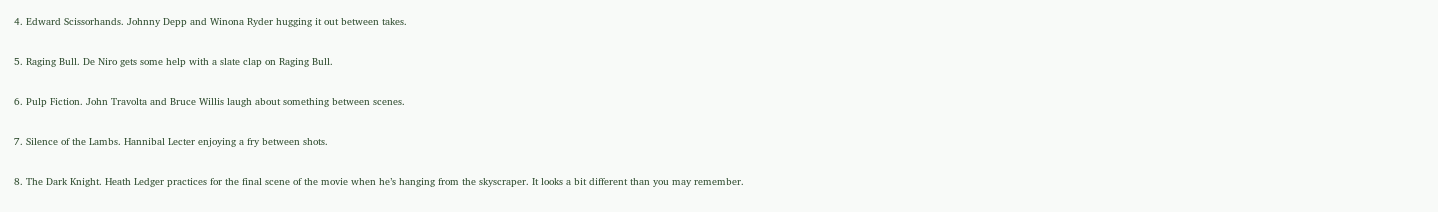4. Edward Scissorhands. Johnny Depp and Winona Ryder hugging it out between takes.

5. Raging Bull. De Niro gets some help with a slate clap on Raging Bull.

6. Pulp Fiction. John Travolta and Bruce Willis laugh about something between scenes.

7. Silence of the Lambs. Hannibal Lecter enjoying a fry between shots.

8. The Dark Knight. Heath Ledger practices for the final scene of the movie when he’s hanging from the skyscraper. It looks a bit different than you may remember.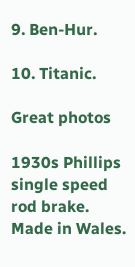9. Ben-Hur.

10. Titanic.

Great photos

1930s Phillips single speed rod brake. Made in Wales.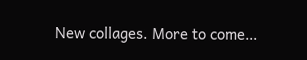New collages. More to come…